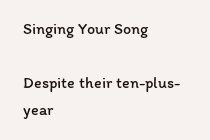Singing Your Song

Despite their ten-plus-year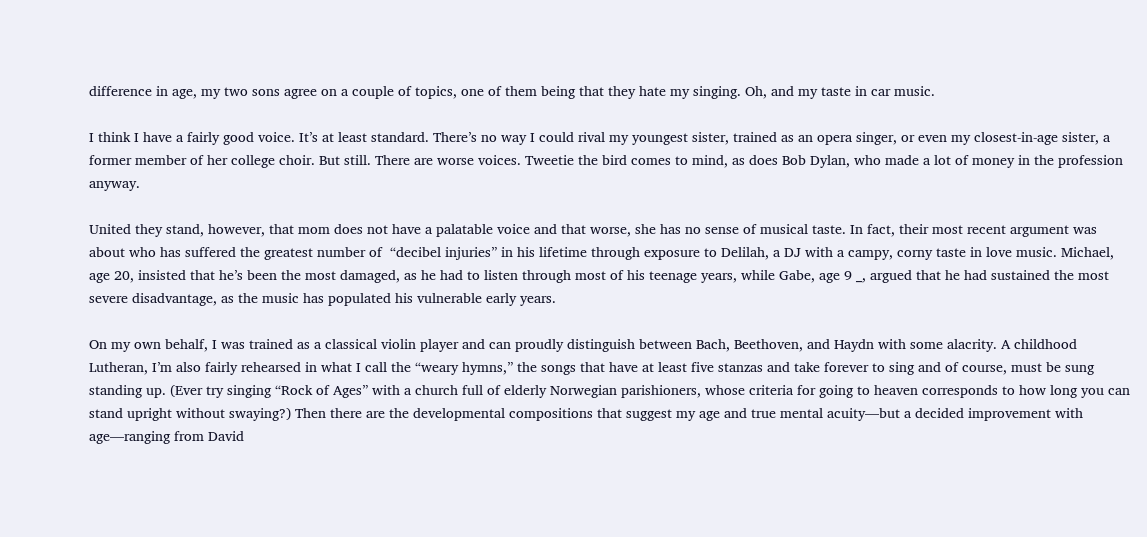difference in age, my two sons agree on a couple of topics, one of them being that they hate my singing. Oh, and my taste in car music.

I think I have a fairly good voice. It’s at least standard. There’s no way I could rival my youngest sister, trained as an opera singer, or even my closest-in-age sister, a former member of her college choir. But still. There are worse voices. Tweetie the bird comes to mind, as does Bob Dylan, who made a lot of money in the profession anyway.

United they stand, however, that mom does not have a palatable voice and that worse, she has no sense of musical taste. In fact, their most recent argument was about who has suffered the greatest number of  “decibel injuries” in his lifetime through exposure to Delilah, a DJ with a campy, corny taste in love music. Michael, age 20, insisted that he’s been the most damaged, as he had to listen through most of his teenage years, while Gabe, age 9 _, argued that he had sustained the most severe disadvantage, as the music has populated his vulnerable early years.

On my own behalf, I was trained as a classical violin player and can proudly distinguish between Bach, Beethoven, and Haydn with some alacrity. A childhood Lutheran, I’m also fairly rehearsed in what I call the “weary hymns,” the songs that have at least five stanzas and take forever to sing and of course, must be sung standing up. (Ever try singing “Rock of Ages” with a church full of elderly Norwegian parishioners, whose criteria for going to heaven corresponds to how long you can stand upright without swaying?) Then there are the developmental compositions that suggest my age and true mental acuity—but a decided improvement with age—ranging from David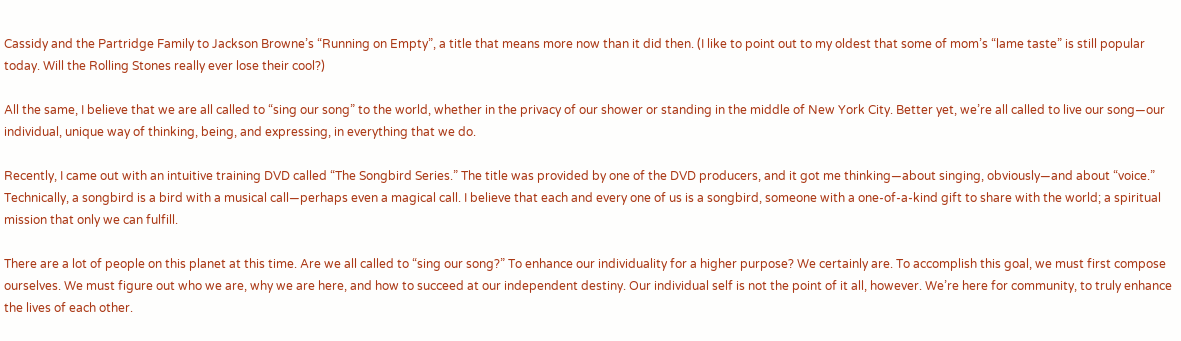Cassidy and the Partridge Family to Jackson Browne’s “Running on Empty”, a title that means more now than it did then. (I like to point out to my oldest that some of mom’s “lame taste” is still popular today. Will the Rolling Stones really ever lose their cool?)

All the same, I believe that we are all called to “sing our song” to the world, whether in the privacy of our shower or standing in the middle of New York City. Better yet, we’re all called to live our song—our individual, unique way of thinking, being, and expressing, in everything that we do.

Recently, I came out with an intuitive training DVD called “The Songbird Series.” The title was provided by one of the DVD producers, and it got me thinking—about singing, obviously—and about “voice.” Technically, a songbird is a bird with a musical call—perhaps even a magical call. I believe that each and every one of us is a songbird, someone with a one-of-a-kind gift to share with the world; a spiritual mission that only we can fulfill.

There are a lot of people on this planet at this time. Are we all called to “sing our song?” To enhance our individuality for a higher purpose? We certainly are. To accomplish this goal, we must first compose ourselves. We must figure out who we are, why we are here, and how to succeed at our independent destiny. Our individual self is not the point of it all, however. We’re here for community, to truly enhance the lives of each other.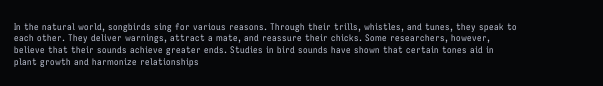In the natural world, songbirds sing for various reasons. Through their trills, whistles, and tunes, they speak to each other. They deliver warnings, attract a mate, and reassure their chicks. Some researchers, however, believe that their sounds achieve greater ends. Studies in bird sounds have shown that certain tones aid in plant growth and harmonize relationships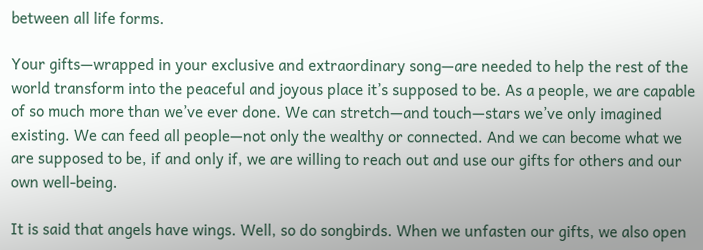between all life forms.

Your gifts—wrapped in your exclusive and extraordinary song—are needed to help the rest of the world transform into the peaceful and joyous place it’s supposed to be. As a people, we are capable of so much more than we’ve ever done. We can stretch—and touch—stars we’ve only imagined existing. We can feed all people—not only the wealthy or connected. And we can become what we are supposed to be, if and only if, we are willing to reach out and use our gifts for others and our own well-being.

It is said that angels have wings. Well, so do songbirds. When we unfasten our gifts, we also open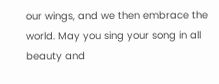our wings, and we then embrace the world. May you sing your song in all beauty and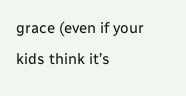grace (even if your kids think it’s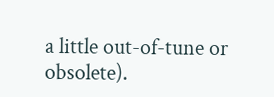a little out-of-tune or obsolete).